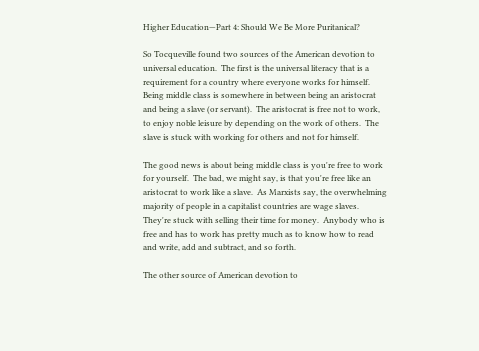Higher Education—Part 4: Should We Be More Puritanical?

So Tocqueville found two sources of the American devotion to universal education.  The first is the universal literacy that is a requirement for a country where everyone works for himself.  Being middle class is somewhere in between being an aristocrat and being a slave (or servant).  The aristocrat is free not to work, to enjoy noble leisure by depending on the work of others.  The slave is stuck with working for others and not for himself.

The good news is about being middle class is you're free to work for yourself.  The bad, we might say, is that you're free like an aristocrat to work like a slave.  As Marxists say, the overwhelming majority of people in a capitalist countries are wage slaves.  They're stuck with selling their time for money.  Anybody who is free and has to work has pretty much as to know how to read and write, add and subtract, and so forth.

The other source of American devotion to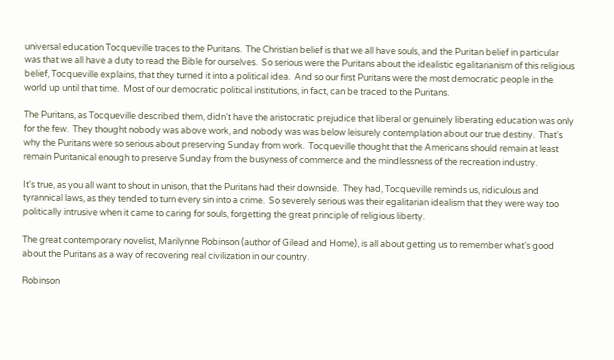universal education Tocqueville traces to the Puritans.  The Christian belief is that we all have souls, and the Puritan belief in particular was that we all have a duty to read the Bible for ourselves.  So serious were the Puritans about the idealistic egalitarianism of this religious belief, Tocqueville explains, that they turned it into a political idea.  And so our first Puritans were the most democratic people in the world up until that time.  Most of our democratic political institutions, in fact, can be traced to the Puritans.

The Puritans, as Tocqueville described them, didn't have the aristocratic prejudice that liberal or genuinely liberating education was only for the few.  They thought nobody was above work, and nobody was was below leisurely contemplation about our true destiny.  That's why the Puritans were so serious about preserving Sunday from work.  Tocqueville thought that the Americans should remain at least remain Puritanical enough to preserve Sunday from the busyness of commerce and the mindlessness of the recreation industry.

It's true, as you all want to shout in unison, that the Puritans had their downside.  They had, Tocqueville reminds us, ridiculous and tyrannical laws, as they tended to turn every sin into a crime.  So severely serious was their egalitarian idealism that they were way too politically intrusive when it came to caring for souls, forgetting the great principle of religious liberty.

The great contemporary novelist, Marilynne Robinson (author of Gilead and Home), is all about getting us to remember what's good about the Puritans as a way of recovering real civilization in our country.

Robinson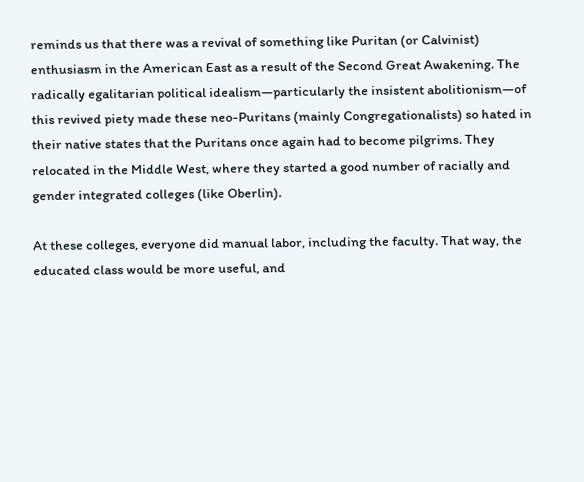reminds us that there was a revival of something like Puritan (or Calvinist) enthusiasm in the American East as a result of the Second Great Awakening. The radically egalitarian political idealism—particularly the insistent abolitionism—of this revived piety made these neo-Puritans (mainly Congregationalists) so hated in their native states that the Puritans once again had to become pilgrims. They relocated in the Middle West, where they started a good number of racially and gender integrated colleges (like Oberlin).

At these colleges, everyone did manual labor, including the faculty. That way, the educated class would be more useful, and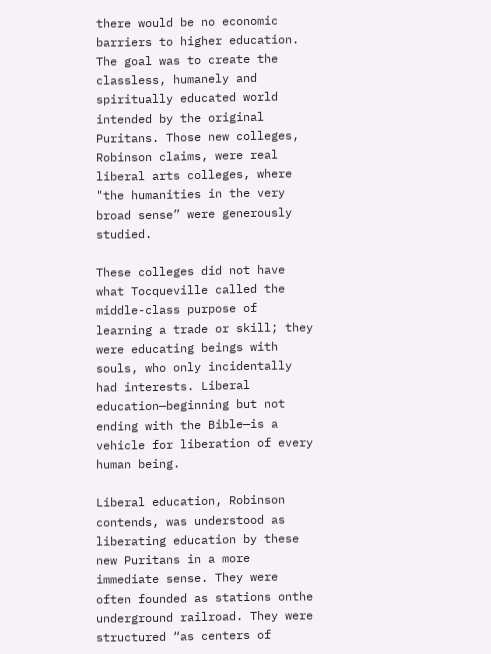there would be no economic barriers to higher education. The goal was to create the classless, humanely and spiritually educated world intended by the original Puritans. Those new colleges, Robinson claims, were real liberal arts colleges, where "the humanities in the very broad sense” were generously studied.

These colleges did not have what Tocqueville called the middle-class purpose of learning a trade or skill; they were educating beings with souls, who only incidentally had interests. Liberal education—beginning but not ending with the Bible—is a vehicle for liberation of every human being.

Liberal education, Robinson contends, was understood as liberating education by these new Puritans in a more immediate sense. They were often founded as stations onthe underground railroad. They were structured “as centers of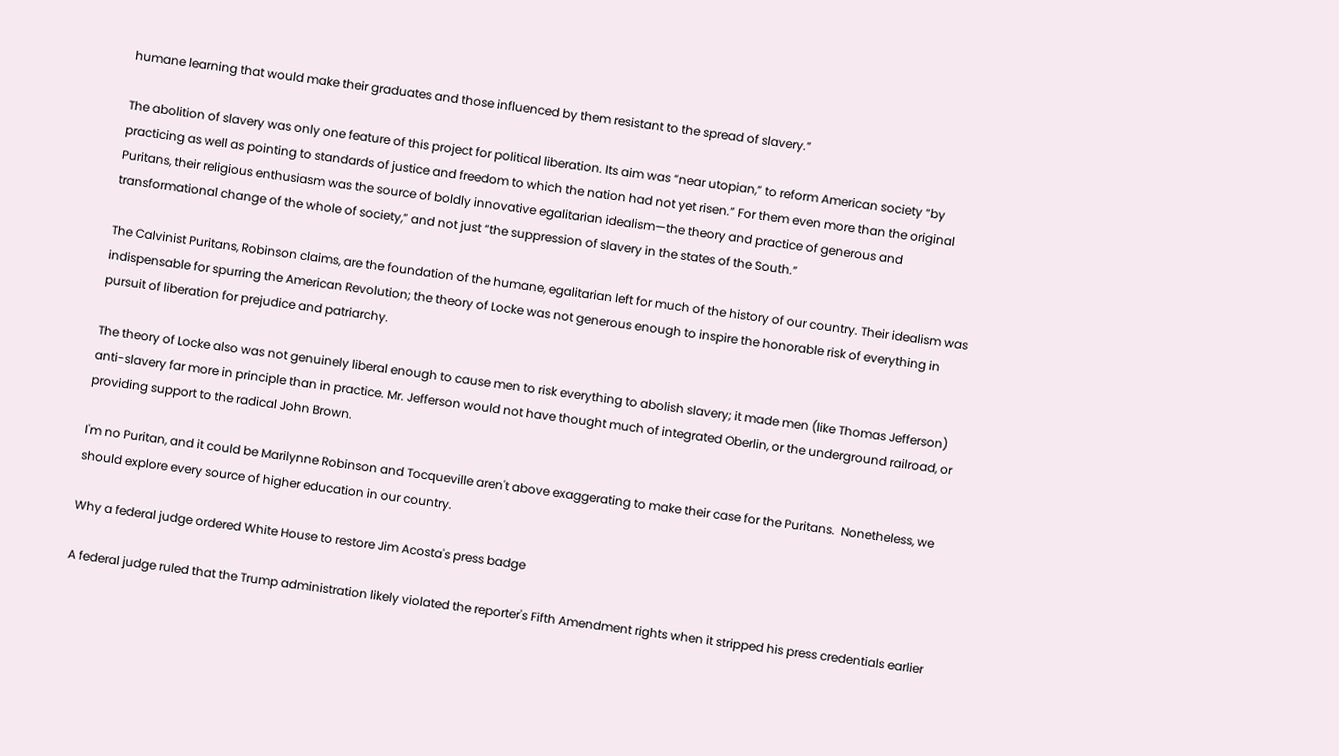humane learning that would make their graduates and those influenced by them resistant to the spread of slavery.”

The abolition of slavery was only one feature of this project for political liberation. Its aim was “near utopian,” to reform American society “by practicing as well as pointing to standards of justice and freedom to which the nation had not yet risen.” For them even more than the original Puritans, their religious enthusiasm was the source of boldly innovative egalitarian idealism—the theory and practice of generous and transformational change of the whole of society,” and not just “the suppression of slavery in the states of the South.”

The Calvinist Puritans, Robinson claims, are the foundation of the humane, egalitarian left for much of the history of our country. Their idealism was indispensable for spurring the American Revolution; the theory of Locke was not generous enough to inspire the honorable risk of everything in pursuit of liberation for prejudice and patriarchy.

The theory of Locke also was not genuinely liberal enough to cause men to risk everything to abolish slavery; it made men (like Thomas Jefferson) anti-slavery far more in principle than in practice. Mr. Jefferson would not have thought much of integrated Oberlin, or the underground railroad, or providing support to the radical John Brown.

I'm no Puritan, and it could be Marilynne Robinson and Tocqueville aren't above exaggerating to make their case for the Puritans.  Nonetheless, we should explore every source of higher education in our country.

Why a federal judge ordered White House to restore Jim Acosta's press badge

A federal judge ruled that the Trump administration likely violated the reporter's Fifth Amendment rights when it stripped his press credentials earlier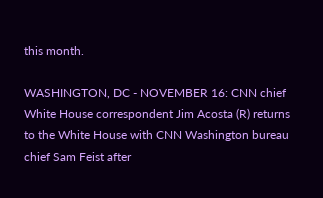this month.

WASHINGTON, DC - NOVEMBER 16: CNN chief White House correspondent Jim Acosta (R) returns to the White House with CNN Washington bureau chief Sam Feist after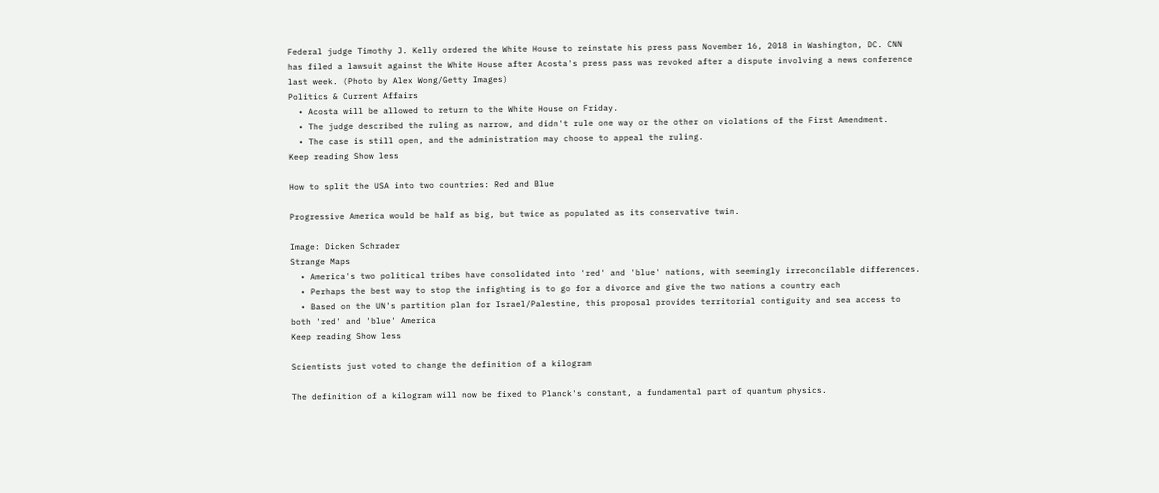Federal judge Timothy J. Kelly ordered the White House to reinstate his press pass November 16, 2018 in Washington, DC. CNN has filed a lawsuit against the White House after Acosta's press pass was revoked after a dispute involving a news conference last week. (Photo by Alex Wong/Getty Images)
Politics & Current Affairs
  • Acosta will be allowed to return to the White House on Friday.
  • The judge described the ruling as narrow, and didn't rule one way or the other on violations of the First Amendment.
  • The case is still open, and the administration may choose to appeal the ruling.
Keep reading Show less

How to split the USA into two countries: Red and Blue

Progressive America would be half as big, but twice as populated as its conservative twin.

Image: Dicken Schrader
Strange Maps
  • America's two political tribes have consolidated into 'red' and 'blue' nations, with seemingly irreconcilable differences.
  • Perhaps the best way to stop the infighting is to go for a divorce and give the two nations a country each
  • Based on the UN's partition plan for Israel/Palestine, this proposal provides territorial contiguity and sea access to both 'red' and 'blue' America
Keep reading Show less

Scientists just voted to change the definition of a kilogram

The definition of a kilogram will now be fixed to Planck's constant, a fundamental part of quantum physics.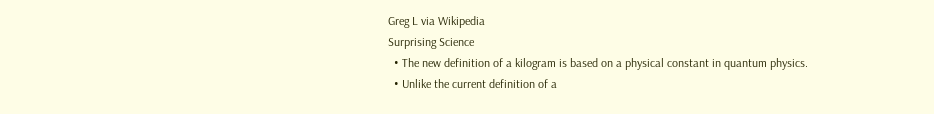Greg L via Wikipedia
Surprising Science
  • The new definition of a kilogram is based on a physical constant in quantum physics.
  • Unlike the current definition of a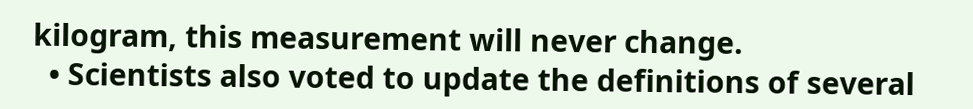kilogram, this measurement will never change.
  • Scientists also voted to update the definitions of several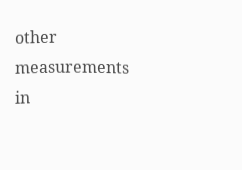other measurements in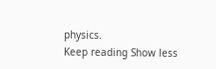physics.
Keep reading Show less